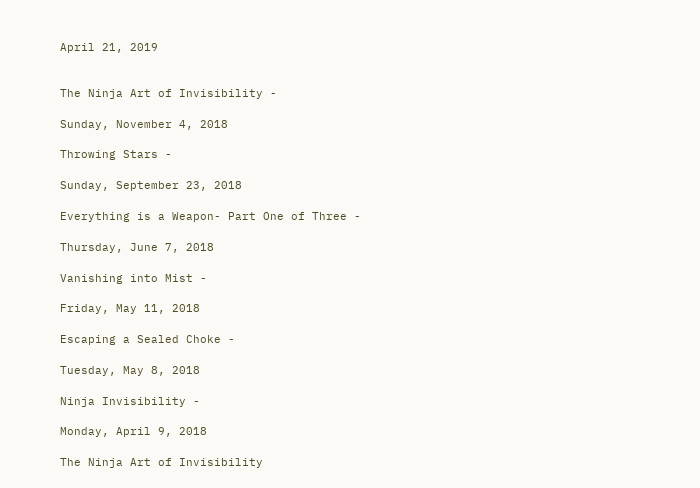April 21, 2019


The Ninja Art of Invisibility -

Sunday, November 4, 2018

Throwing Stars -

Sunday, September 23, 2018

Everything is a Weapon- Part One of Three -

Thursday, June 7, 2018

Vanishing into Mist -

Friday, May 11, 2018

Escaping a Sealed Choke -

Tuesday, May 8, 2018

Ninja Invisibility -

Monday, April 9, 2018

The Ninja Art of Invisibility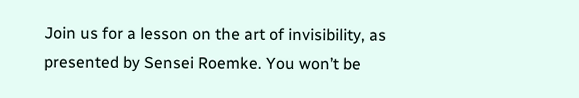Join us for a lesson on the art of invisibility, as presented by Sensei Roemke. You won’t be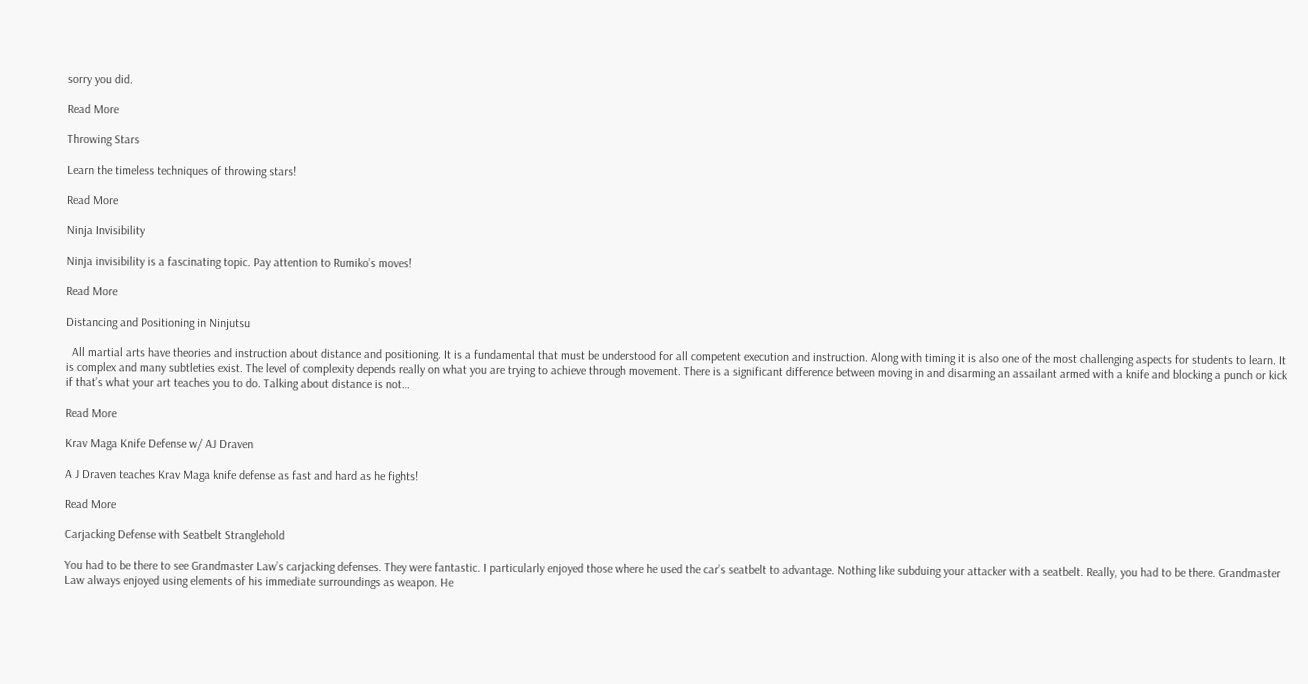sorry you did.

Read More

Throwing Stars

Learn the timeless techniques of throwing stars!

Read More

Ninja Invisibility

Ninja invisibility is a fascinating topic. Pay attention to Rumiko’s moves!

Read More

Distancing and Positioning in Ninjutsu

  All martial arts have theories and instruction about distance and positioning. It is a fundamental that must be understood for all competent execution and instruction. Along with timing it is also one of the most challenging aspects for students to learn. It is complex and many subtleties exist. The level of complexity depends really on what you are trying to achieve through movement. There is a significant difference between moving in and disarming an assailant armed with a knife and blocking a punch or kick if that’s what your art teaches you to do. Talking about distance is not…

Read More

Krav Maga Knife Defense w/ AJ Draven

A J Draven teaches Krav Maga knife defense as fast and hard as he fights!

Read More

Carjacking Defense with Seatbelt Stranglehold

You had to be there to see Grandmaster Law’s carjacking defenses. They were fantastic. I particularly enjoyed those where he used the car’s seatbelt to advantage. Nothing like subduing your attacker with a seatbelt. Really, you had to be there. Grandmaster Law always enjoyed using elements of his immediate surroundings as weapon. He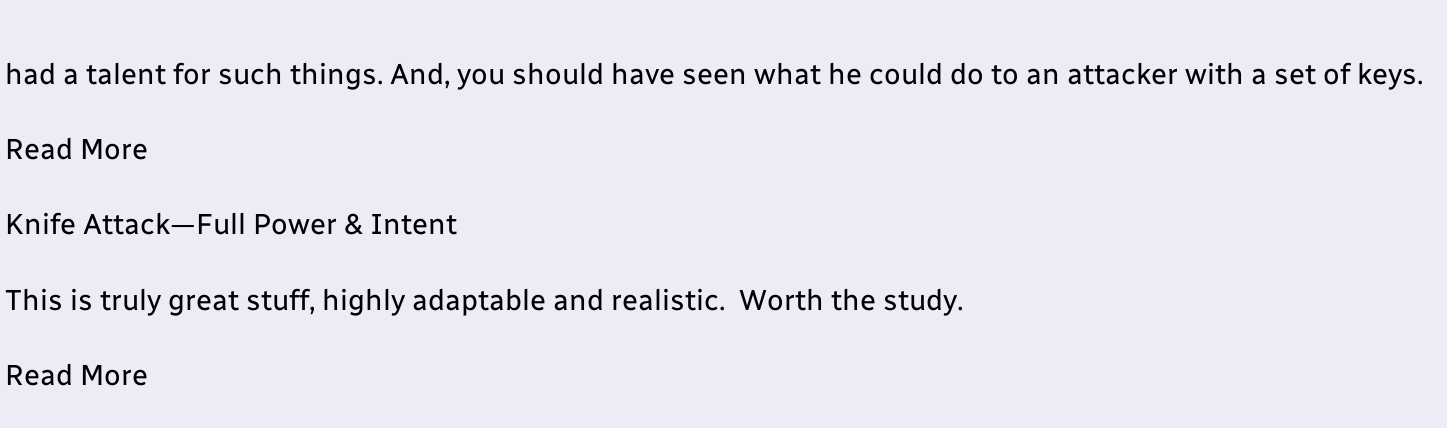had a talent for such things. And, you should have seen what he could do to an attacker with a set of keys.

Read More

Knife Attack—Full Power & Intent

This is truly great stuff, highly adaptable and realistic.  Worth the study.

Read More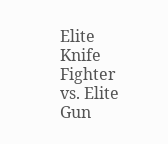Elite Knife Fighter vs. Elite Gun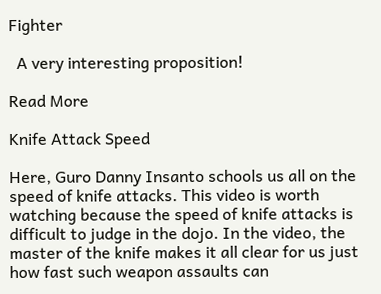Fighter

  A very interesting proposition!

Read More

Knife Attack Speed

Here, Guro Danny Insanto schools us all on the speed of knife attacks. This video is worth watching because the speed of knife attacks is difficult to judge in the dojo. In the video, the master of the knife makes it all clear for us just how fast such weapon assaults can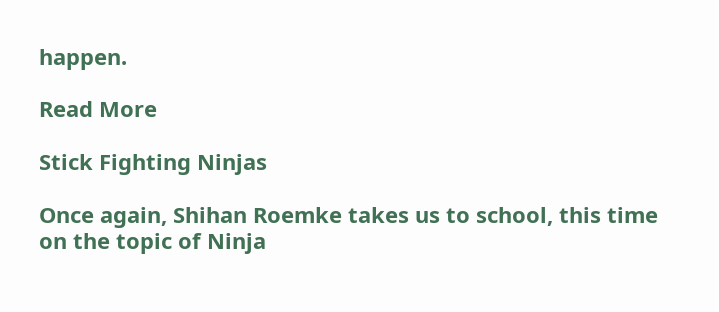happen.

Read More

Stick Fighting Ninjas

Once again, Shihan Roemke takes us to school, this time on the topic of Ninja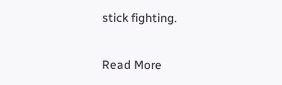stick fighting.

Read More